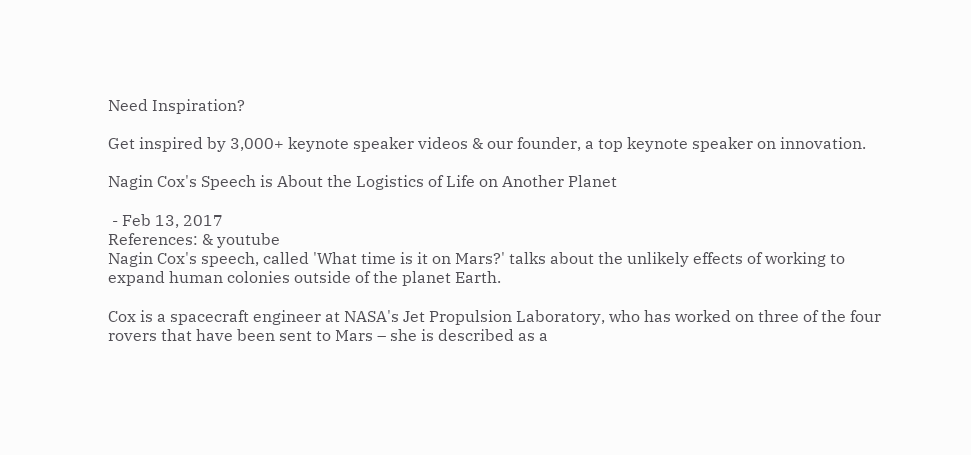Need Inspiration?

Get inspired by 3,000+ keynote speaker videos & our founder, a top keynote speaker on innovation.

Nagin Cox's Speech is About the Logistics of Life on Another Planet

 - Feb 13, 2017
References: & youtube
Nagin Cox's speech, called 'What time is it on Mars?' talks about the unlikely effects of working to expand human colonies outside of the planet Earth.

Cox is a spacecraft engineer at NASA's Jet Propulsion Laboratory, who has worked on three of the four rovers that have been sent to Mars – she is described as a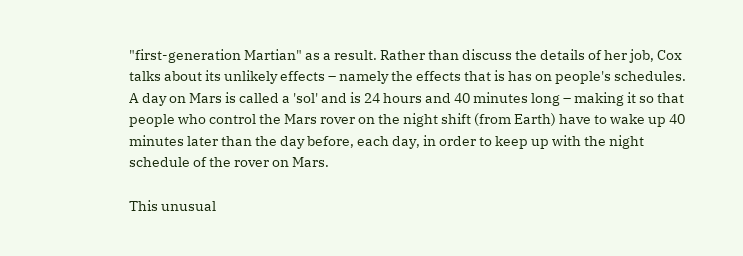"first-generation Martian" as a result. Rather than discuss the details of her job, Cox talks about its unlikely effects – namely the effects that is has on people's schedules. A day on Mars is called a 'sol' and is 24 hours and 40 minutes long – making it so that people who control the Mars rover on the night shift (from Earth) have to wake up 40 minutes later than the day before, each day, in order to keep up with the night schedule of the rover on Mars.

This unusual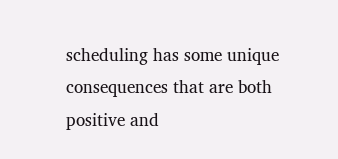scheduling has some unique consequences that are both positive and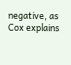negative, as Cox explains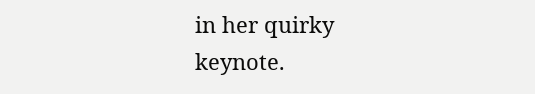in her quirky keynote.